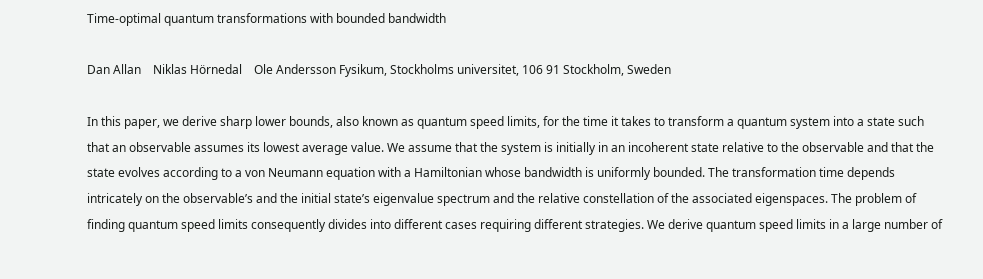Time-optimal quantum transformations with bounded bandwidth

Dan Allan    Niklas Hörnedal    Ole Andersson Fysikum, Stockholms universitet, 106 91 Stockholm, Sweden

In this paper, we derive sharp lower bounds, also known as quantum speed limits, for the time it takes to transform a quantum system into a state such that an observable assumes its lowest average value. We assume that the system is initially in an incoherent state relative to the observable and that the state evolves according to a von Neumann equation with a Hamiltonian whose bandwidth is uniformly bounded. The transformation time depends intricately on the observable’s and the initial state’s eigenvalue spectrum and the relative constellation of the associated eigenspaces. The problem of finding quantum speed limits consequently divides into different cases requiring different strategies. We derive quantum speed limits in a large number of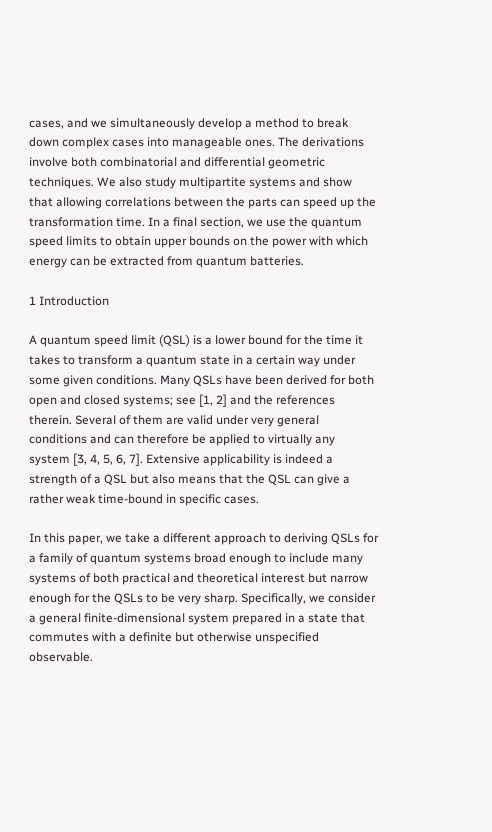cases, and we simultaneously develop a method to break down complex cases into manageable ones. The derivations involve both combinatorial and differential geometric techniques. We also study multipartite systems and show that allowing correlations between the parts can speed up the transformation time. In a final section, we use the quantum speed limits to obtain upper bounds on the power with which energy can be extracted from quantum batteries.

1 Introduction

A quantum speed limit (QSL) is a lower bound for the time it takes to transform a quantum state in a certain way under some given conditions. Many QSLs have been derived for both open and closed systems; see [1, 2] and the references therein. Several of them are valid under very general conditions and can therefore be applied to virtually any system [3, 4, 5, 6, 7]. Extensive applicability is indeed a strength of a QSL but also means that the QSL can give a rather weak time-bound in specific cases.

In this paper, we take a different approach to deriving QSLs for a family of quantum systems broad enough to include many systems of both practical and theoretical interest but narrow enough for the QSLs to be very sharp. Specifically, we consider a general finite-dimensional system prepared in a state that commutes with a definite but otherwise unspecified observable.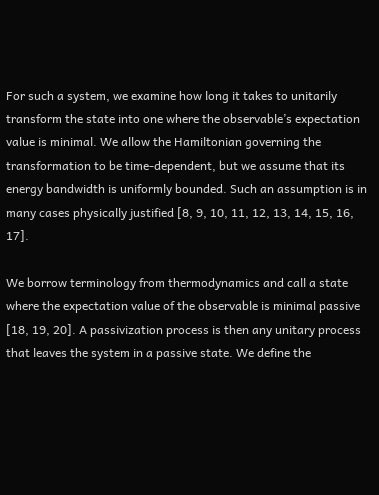For such a system, we examine how long it takes to unitarily transform the state into one where the observable’s expectation value is minimal. We allow the Hamiltonian governing the transformation to be time-dependent, but we assume that its energy bandwidth is uniformly bounded. Such an assumption is in many cases physically justified [8, 9, 10, 11, 12, 13, 14, 15, 16, 17].

We borrow terminology from thermodynamics and call a state where the expectation value of the observable is minimal passive [18, 19, 20]. A passivization process is then any unitary process that leaves the system in a passive state. We define the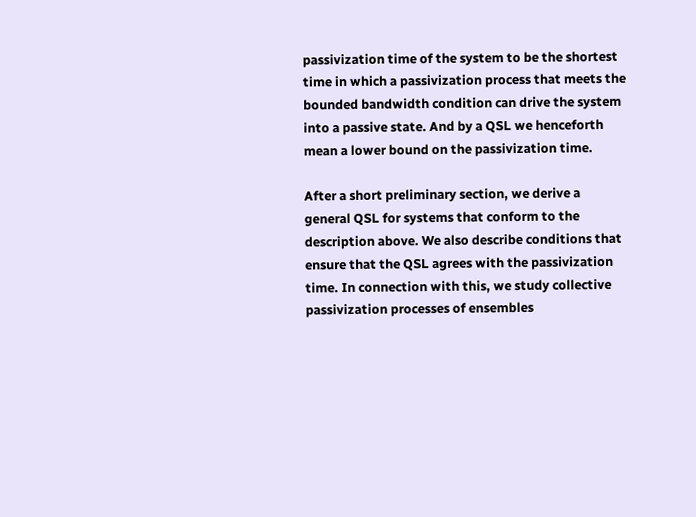passivization time of the system to be the shortest time in which a passivization process that meets the bounded bandwidth condition can drive the system into a passive state. And by a QSL we henceforth mean a lower bound on the passivization time.

After a short preliminary section, we derive a general QSL for systems that conform to the description above. We also describe conditions that ensure that the QSL agrees with the passivization time. In connection with this, we study collective passivization processes of ensembles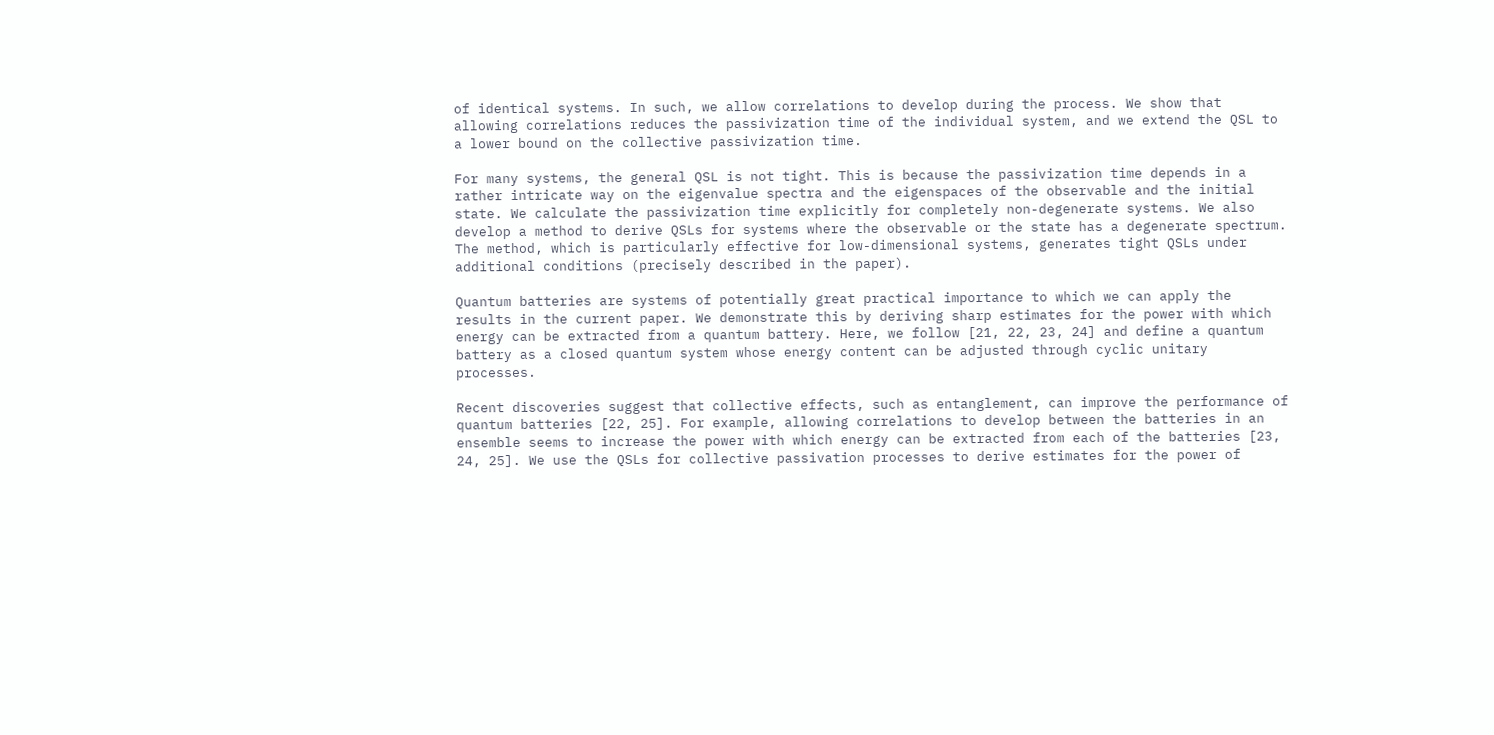of identical systems. In such, we allow correlations to develop during the process. We show that allowing correlations reduces the passivization time of the individual system, and we extend the QSL to a lower bound on the collective passivization time.

For many systems, the general QSL is not tight. This is because the passivization time depends in a rather intricate way on the eigenvalue spectra and the eigenspaces of the observable and the initial state. We calculate the passivization time explicitly for completely non-degenerate systems. We also develop a method to derive QSLs for systems where the observable or the state has a degenerate spectrum. The method, which is particularly effective for low-dimensional systems, generates tight QSLs under additional conditions (precisely described in the paper).

Quantum batteries are systems of potentially great practical importance to which we can apply the results in the current paper. We demonstrate this by deriving sharp estimates for the power with which energy can be extracted from a quantum battery. Here, we follow [21, 22, 23, 24] and define a quantum battery as a closed quantum system whose energy content can be adjusted through cyclic unitary processes.

Recent discoveries suggest that collective effects, such as entanglement, can improve the performance of quantum batteries [22, 25]. For example, allowing correlations to develop between the batteries in an ensemble seems to increase the power with which energy can be extracted from each of the batteries [23, 24, 25]. We use the QSLs for collective passivation processes to derive estimates for the power of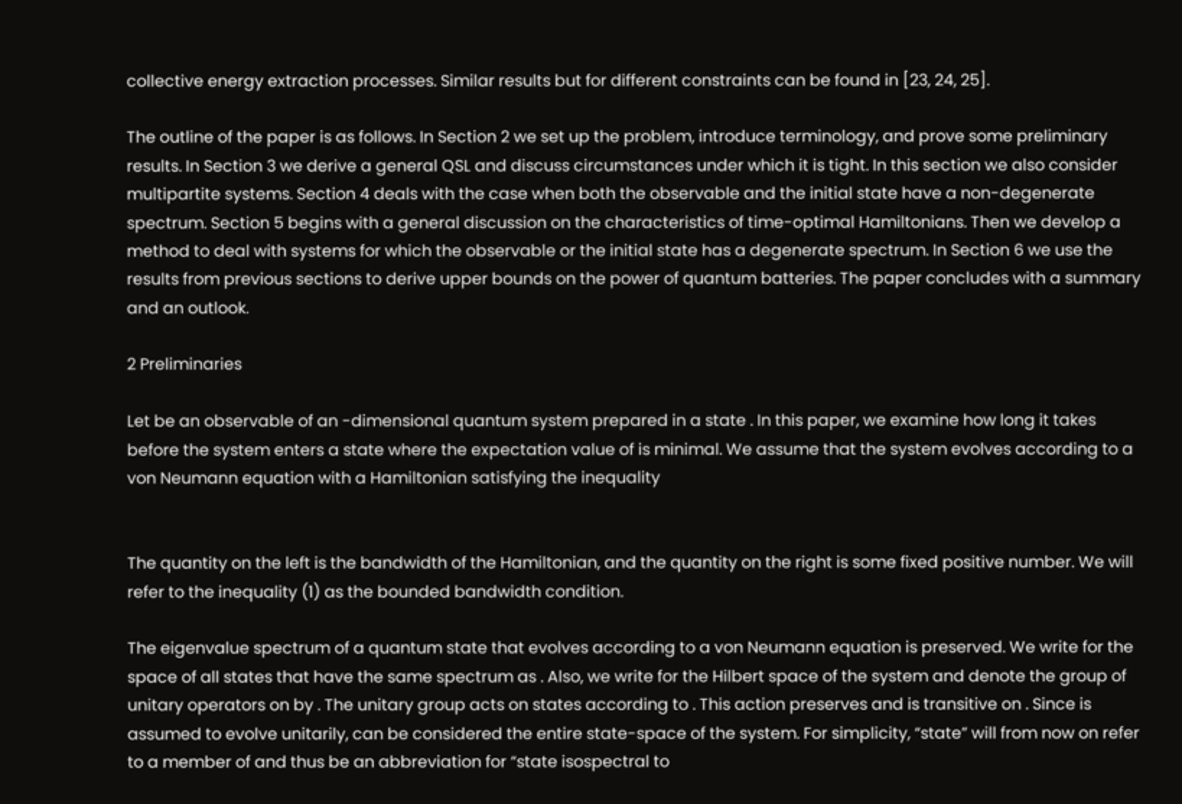collective energy extraction processes. Similar results but for different constraints can be found in [23, 24, 25].

The outline of the paper is as follows. In Section 2 we set up the problem, introduce terminology, and prove some preliminary results. In Section 3 we derive a general QSL and discuss circumstances under which it is tight. In this section we also consider multipartite systems. Section 4 deals with the case when both the observable and the initial state have a non-degenerate spectrum. Section 5 begins with a general discussion on the characteristics of time-optimal Hamiltonians. Then we develop a method to deal with systems for which the observable or the initial state has a degenerate spectrum. In Section 6 we use the results from previous sections to derive upper bounds on the power of quantum batteries. The paper concludes with a summary and an outlook.

2 Preliminaries

Let be an observable of an -dimensional quantum system prepared in a state . In this paper, we examine how long it takes before the system enters a state where the expectation value of is minimal. We assume that the system evolves according to a von Neumann equation with a Hamiltonian satisfying the inequality


The quantity on the left is the bandwidth of the Hamiltonian, and the quantity on the right is some fixed positive number. We will refer to the inequality (1) as the bounded bandwidth condition.

The eigenvalue spectrum of a quantum state that evolves according to a von Neumann equation is preserved. We write for the space of all states that have the same spectrum as . Also, we write for the Hilbert space of the system and denote the group of unitary operators on by . The unitary group acts on states according to . This action preserves and is transitive on . Since is assumed to evolve unitarily, can be considered the entire state-space of the system. For simplicity, “state” will from now on refer to a member of and thus be an abbreviation for “state isospectral to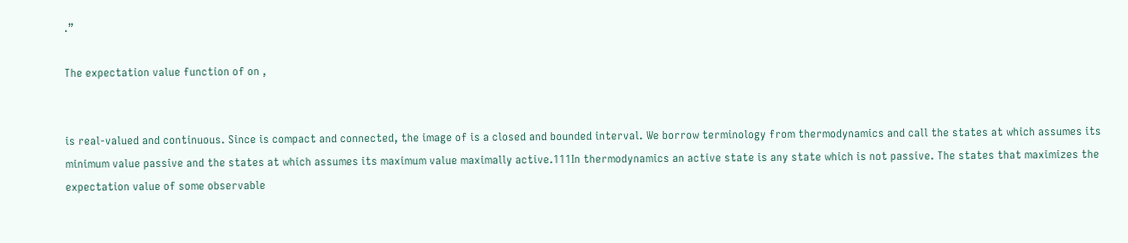.”

The expectation value function of on ,


is real-valued and continuous. Since is compact and connected, the image of is a closed and bounded interval. We borrow terminology from thermodynamics and call the states at which assumes its minimum value passive and the states at which assumes its maximum value maximally active.111In thermodynamics an active state is any state which is not passive. The states that maximizes the expectation value of some observable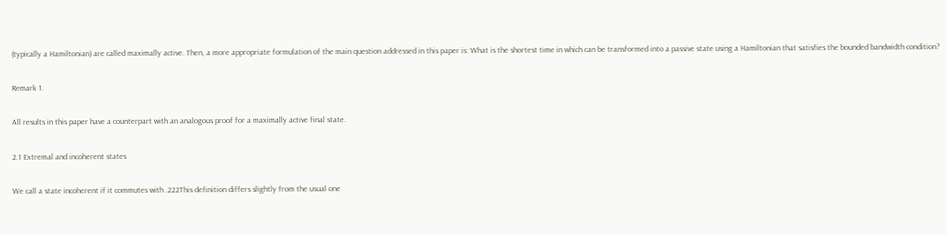(typically a Hamiltonian) are called maximally active. Then, a more appropriate formulation of the main question addressed in this paper is: What is the shortest time in which can be transformed into a passive state using a Hamiltonian that satisfies the bounded bandwidth condition?

Remark 1.

All results in this paper have a counterpart with an analogous proof for a maximally active final state.

2.1 Extremal and incoherent states

We call a state incoherent if it commutes with .222This definition differs slightly from the usual one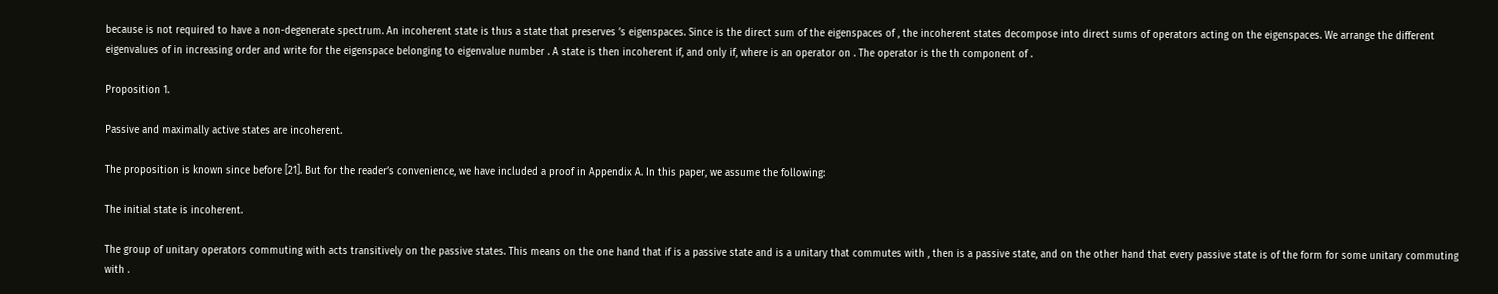because is not required to have a non-degenerate spectrum. An incoherent state is thus a state that preserves ’s eigenspaces. Since is the direct sum of the eigenspaces of , the incoherent states decompose into direct sums of operators acting on the eigenspaces. We arrange the different eigenvalues of in increasing order and write for the eigenspace belonging to eigenvalue number . A state is then incoherent if, and only if, where is an operator on . The operator is the th component of .

Proposition 1.

Passive and maximally active states are incoherent.

The proposition is known since before [21]. But for the reader’s convenience, we have included a proof in Appendix A. In this paper, we assume the following:

The initial state is incoherent.

The group of unitary operators commuting with acts transitively on the passive states. This means on the one hand that if is a passive state and is a unitary that commutes with , then is a passive state, and on the other hand that every passive state is of the form for some unitary commuting with .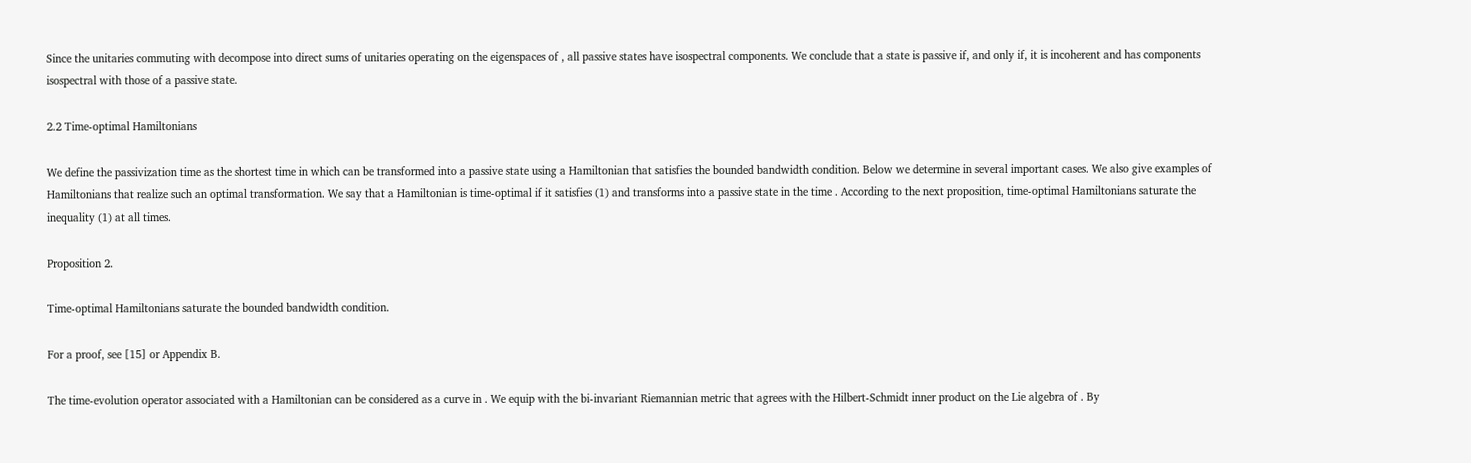Since the unitaries commuting with decompose into direct sums of unitaries operating on the eigenspaces of , all passive states have isospectral components. We conclude that a state is passive if, and only if, it is incoherent and has components isospectral with those of a passive state.

2.2 Time-optimal Hamiltonians

We define the passivization time as the shortest time in which can be transformed into a passive state using a Hamiltonian that satisfies the bounded bandwidth condition. Below we determine in several important cases. We also give examples of Hamiltonians that realize such an optimal transformation. We say that a Hamiltonian is time-optimal if it satisfies (1) and transforms into a passive state in the time . According to the next proposition, time-optimal Hamiltonians saturate the inequality (1) at all times.

Proposition 2.

Time-optimal Hamiltonians saturate the bounded bandwidth condition.

For a proof, see [15] or Appendix B.

The time-evolution operator associated with a Hamiltonian can be considered as a curve in . We equip with the bi-invariant Riemannian metric that agrees with the Hilbert-Schmidt inner product on the Lie algebra of . By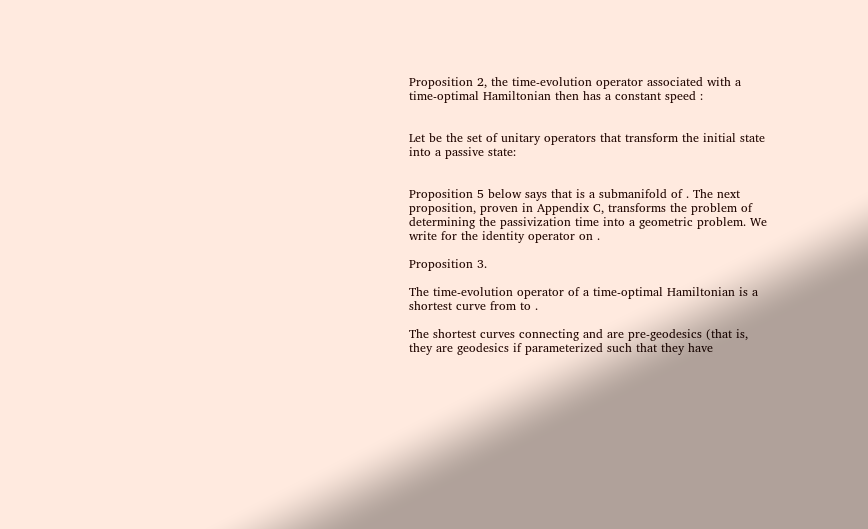Proposition 2, the time-evolution operator associated with a time-optimal Hamiltonian then has a constant speed :


Let be the set of unitary operators that transform the initial state into a passive state:


Proposition 5 below says that is a submanifold of . The next proposition, proven in Appendix C, transforms the problem of determining the passivization time into a geometric problem. We write for the identity operator on .

Proposition 3.

The time-evolution operator of a time-optimal Hamiltonian is a shortest curve from to .

The shortest curves connecting and are pre-geodesics (that is, they are geodesics if parameterized such that they have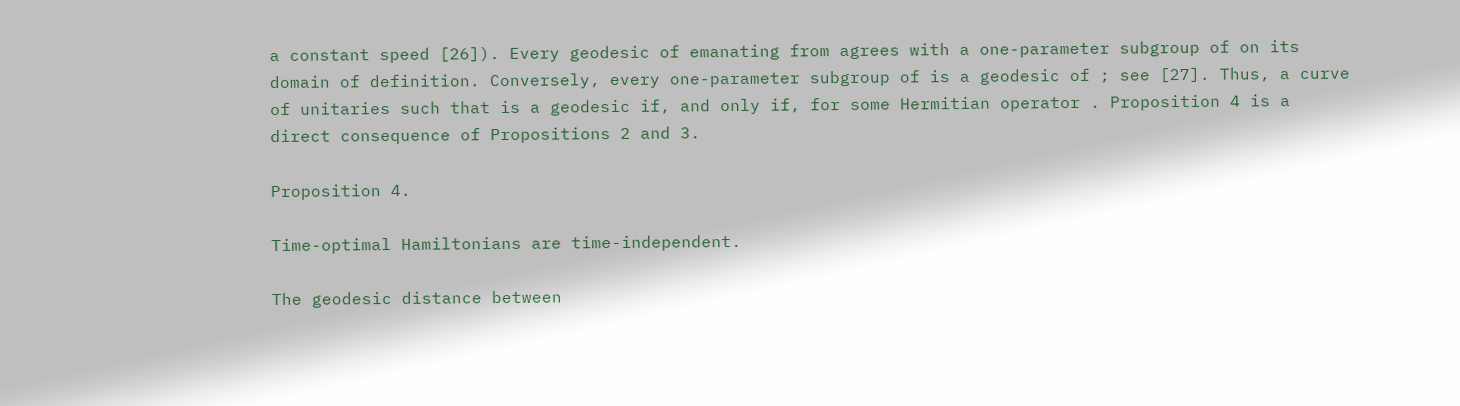a constant speed [26]). Every geodesic of emanating from agrees with a one-parameter subgroup of on its domain of definition. Conversely, every one-parameter subgroup of is a geodesic of ; see [27]. Thus, a curve of unitaries such that is a geodesic if, and only if, for some Hermitian operator . Proposition 4 is a direct consequence of Propositions 2 and 3.

Proposition 4.

Time-optimal Hamiltonians are time-independent.

The geodesic distance between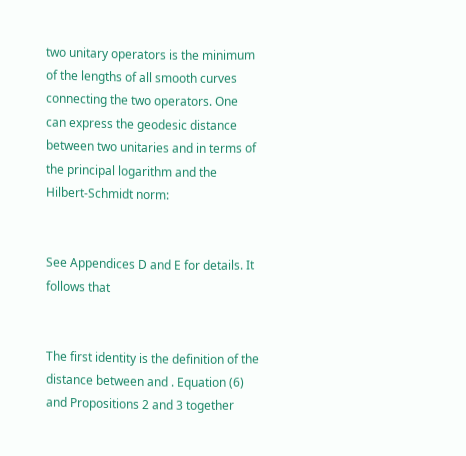two unitary operators is the minimum of the lengths of all smooth curves connecting the two operators. One can express the geodesic distance between two unitaries and in terms of the principal logarithm and the Hilbert-Schmidt norm:


See Appendices D and E for details. It follows that


The first identity is the definition of the distance between and . Equation (6) and Propositions 2 and 3 together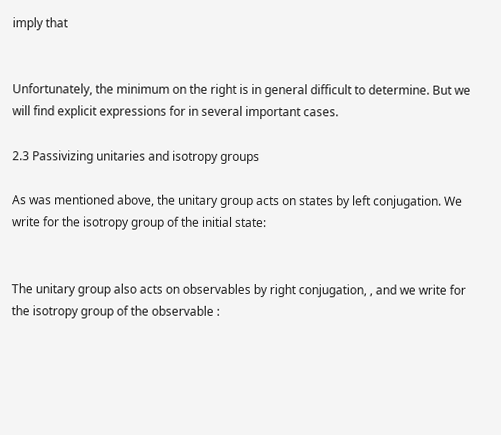imply that


Unfortunately, the minimum on the right is in general difficult to determine. But we will find explicit expressions for in several important cases.

2.3 Passivizing unitaries and isotropy groups

As was mentioned above, the unitary group acts on states by left conjugation. We write for the isotropy group of the initial state:


The unitary group also acts on observables by right conjugation, , and we write for the isotropy group of the observable :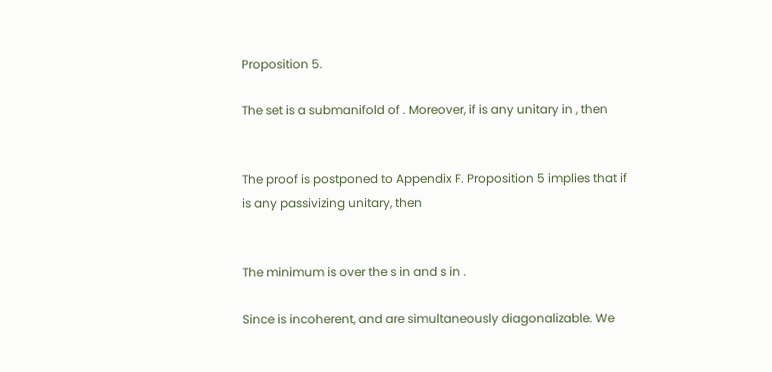Proposition 5.

The set is a submanifold of . Moreover, if is any unitary in , then


The proof is postponed to Appendix F. Proposition 5 implies that if is any passivizing unitary, then


The minimum is over the s in and s in .

Since is incoherent, and are simultaneously diagonalizable. We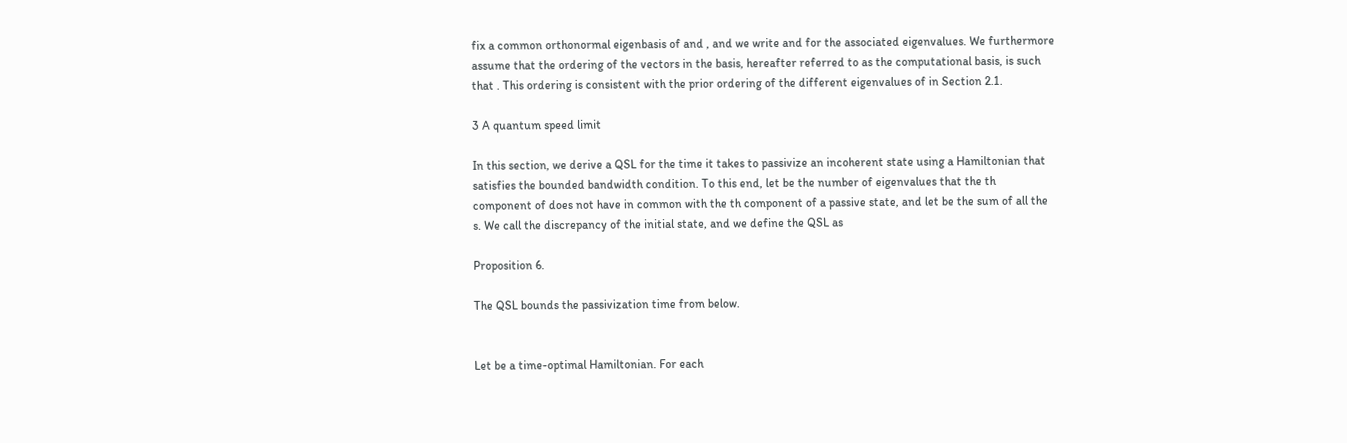fix a common orthonormal eigenbasis of and , and we write and for the associated eigenvalues. We furthermore assume that the ordering of the vectors in the basis, hereafter referred to as the computational basis, is such that . This ordering is consistent with the prior ordering of the different eigenvalues of in Section 2.1.

3 A quantum speed limit

In this section, we derive a QSL for the time it takes to passivize an incoherent state using a Hamiltonian that satisfies the bounded bandwidth condition. To this end, let be the number of eigenvalues that the th component of does not have in common with the th component of a passive state, and let be the sum of all the s. We call the discrepancy of the initial state, and we define the QSL as

Proposition 6.

The QSL bounds the passivization time from below.


Let be a time-optimal Hamiltonian. For each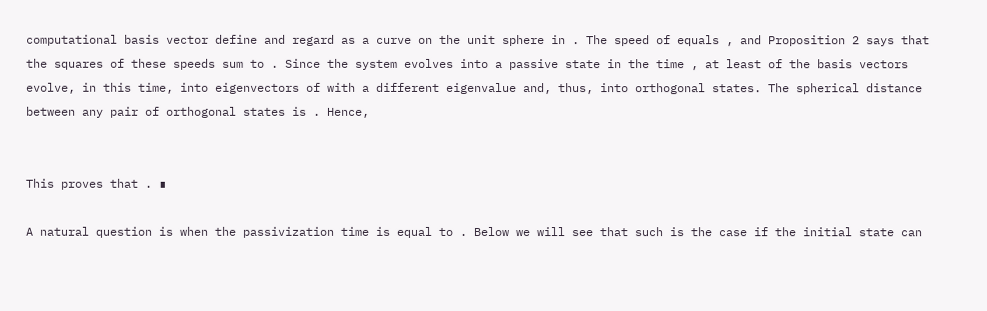computational basis vector define and regard as a curve on the unit sphere in . The speed of equals , and Proposition 2 says that the squares of these speeds sum to . Since the system evolves into a passive state in the time , at least of the basis vectors evolve, in this time, into eigenvectors of with a different eigenvalue and, thus, into orthogonal states. The spherical distance between any pair of orthogonal states is . Hence,


This proves that . ∎

A natural question is when the passivization time is equal to . Below we will see that such is the case if the initial state can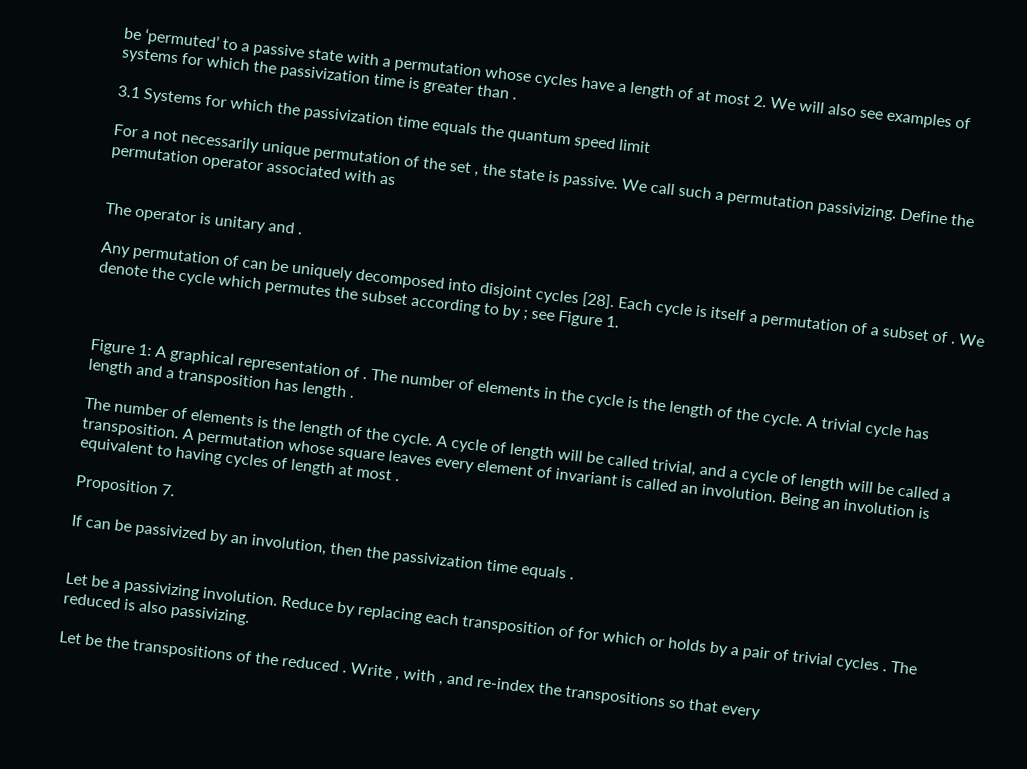be ‘permuted’ to a passive state with a permutation whose cycles have a length of at most 2. We will also see examples of systems for which the passivization time is greater than .

3.1 Systems for which the passivization time equals the quantum speed limit

For a not necessarily unique permutation of the set , the state is passive. We call such a permutation passivizing. Define the permutation operator associated with as


The operator is unitary and .

Any permutation of can be uniquely decomposed into disjoint cycles [28]. Each cycle is itself a permutation of a subset of . We denote the cycle which permutes the subset according to by ; see Figure 1.



Figure 1: A graphical representation of . The number of elements in the cycle is the length of the cycle. A trivial cycle has length and a transposition has length .

The number of elements is the length of the cycle. A cycle of length will be called trivial, and a cycle of length will be called a transposition. A permutation whose square leaves every element of invariant is called an involution. Being an involution is equivalent to having cycles of length at most .

Proposition 7.

If can be passivized by an involution, then the passivization time equals .


Let be a passivizing involution. Reduce by replacing each transposition of for which or holds by a pair of trivial cycles . The reduced is also passivizing.

Let be the transpositions of the reduced . Write , with , and re-index the transpositions so that every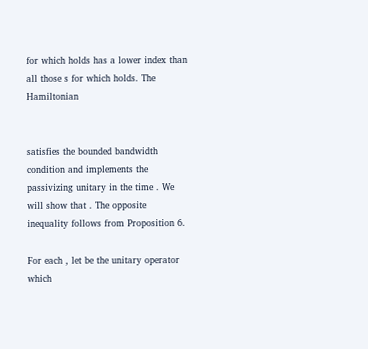for which holds has a lower index than all those s for which holds. The Hamiltonian


satisfies the bounded bandwidth condition and implements the passivizing unitary in the time . We will show that . The opposite inequality follows from Proposition 6.

For each , let be the unitary operator which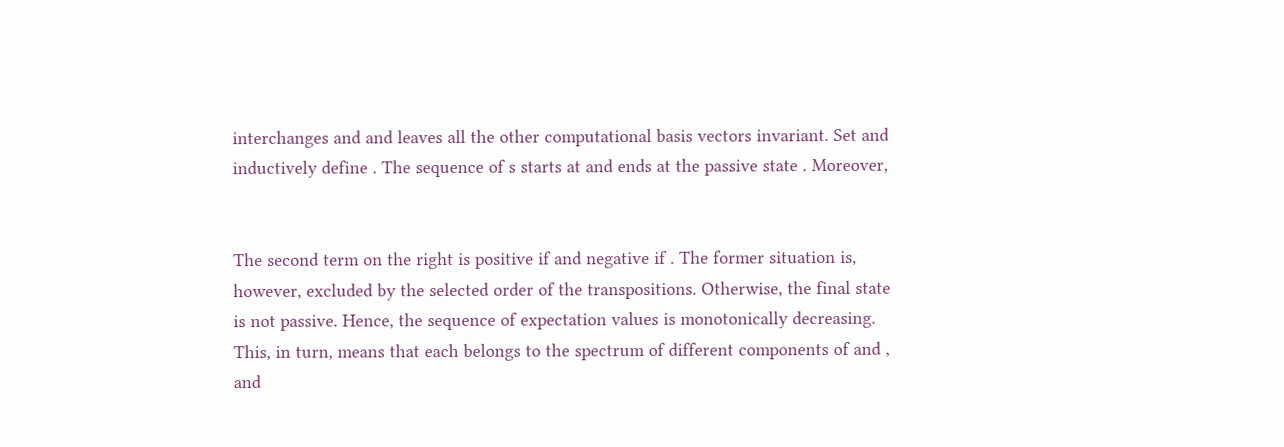interchanges and and leaves all the other computational basis vectors invariant. Set and inductively define . The sequence of s starts at and ends at the passive state . Moreover,


The second term on the right is positive if and negative if . The former situation is, however, excluded by the selected order of the transpositions. Otherwise, the final state is not passive. Hence, the sequence of expectation values is monotonically decreasing. This, in turn, means that each belongs to the spectrum of different components of and , and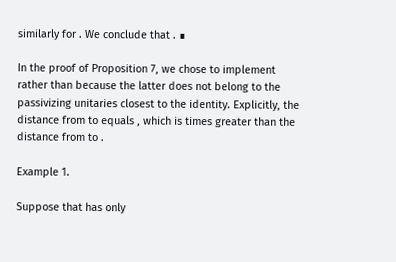similarly for . We conclude that . ∎

In the proof of Proposition 7, we chose to implement rather than because the latter does not belong to the passivizing unitaries closest to the identity. Explicitly, the distance from to equals , which is times greater than the distance from to .

Example 1.

Suppose that has only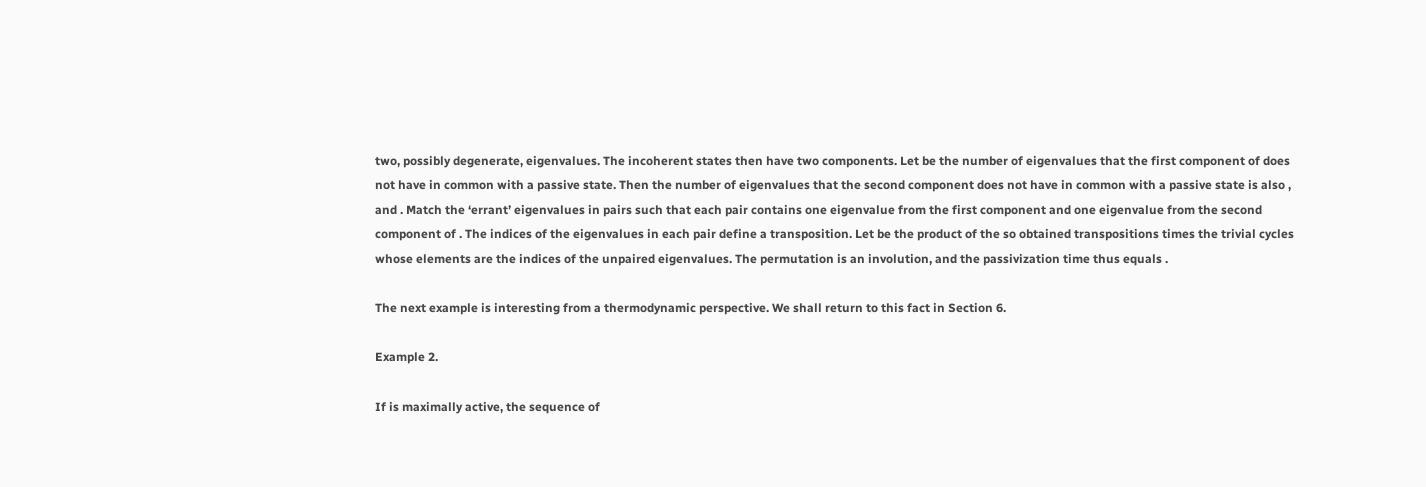two, possibly degenerate, eigenvalues. The incoherent states then have two components. Let be the number of eigenvalues that the first component of does not have in common with a passive state. Then the number of eigenvalues that the second component does not have in common with a passive state is also , and . Match the ‘errant’ eigenvalues in pairs such that each pair contains one eigenvalue from the first component and one eigenvalue from the second component of . The indices of the eigenvalues in each pair define a transposition. Let be the product of the so obtained transpositions times the trivial cycles whose elements are the indices of the unpaired eigenvalues. The permutation is an involution, and the passivization time thus equals .

The next example is interesting from a thermodynamic perspective. We shall return to this fact in Section 6.

Example 2.

If is maximally active, the sequence of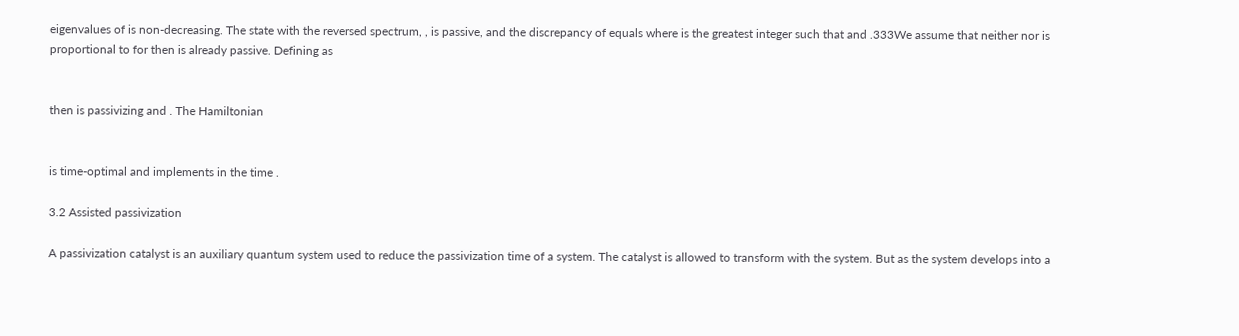eigenvalues of is non-decreasing. The state with the reversed spectrum, , is passive, and the discrepancy of equals where is the greatest integer such that and .333We assume that neither nor is proportional to for then is already passive. Defining as


then is passivizing and . The Hamiltonian


is time-optimal and implements in the time .

3.2 Assisted passivization

A passivization catalyst is an auxiliary quantum system used to reduce the passivization time of a system. The catalyst is allowed to transform with the system. But as the system develops into a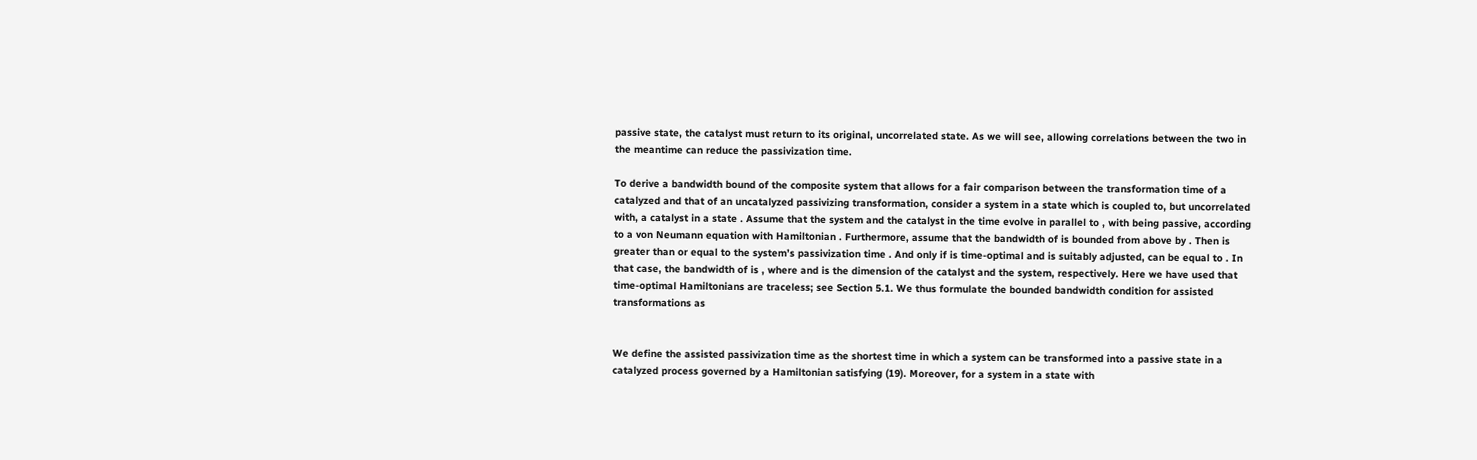passive state, the catalyst must return to its original, uncorrelated state. As we will see, allowing correlations between the two in the meantime can reduce the passivization time.

To derive a bandwidth bound of the composite system that allows for a fair comparison between the transformation time of a catalyzed and that of an uncatalyzed passivizing transformation, consider a system in a state which is coupled to, but uncorrelated with, a catalyst in a state . Assume that the system and the catalyst in the time evolve in parallel to , with being passive, according to a von Neumann equation with Hamiltonian . Furthermore, assume that the bandwidth of is bounded from above by . Then is greater than or equal to the system’s passivization time . And only if is time-optimal and is suitably adjusted, can be equal to . In that case, the bandwidth of is , where and is the dimension of the catalyst and the system, respectively. Here we have used that time-optimal Hamiltonians are traceless; see Section 5.1. We thus formulate the bounded bandwidth condition for assisted transformations as


We define the assisted passivization time as the shortest time in which a system can be transformed into a passive state in a catalyzed process governed by a Hamiltonian satisfying (19). Moreover, for a system in a state with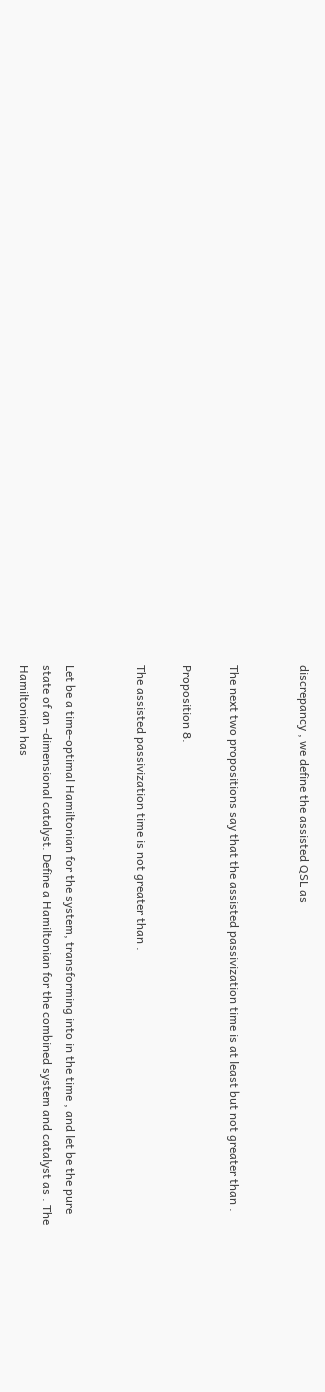discrepancy , we define the assisted QSL as


The next two propositions say that the assisted passivization time is at least but not greater than .

Proposition 8.

The assisted passivization time is not greater than .


Let be a time-optimal Hamiltonian for the system, transforming into in the time , and let be the pure state of an -dimensional catalyst. Define a Hamiltonian for the combined system and catalyst as . The Hamiltonian has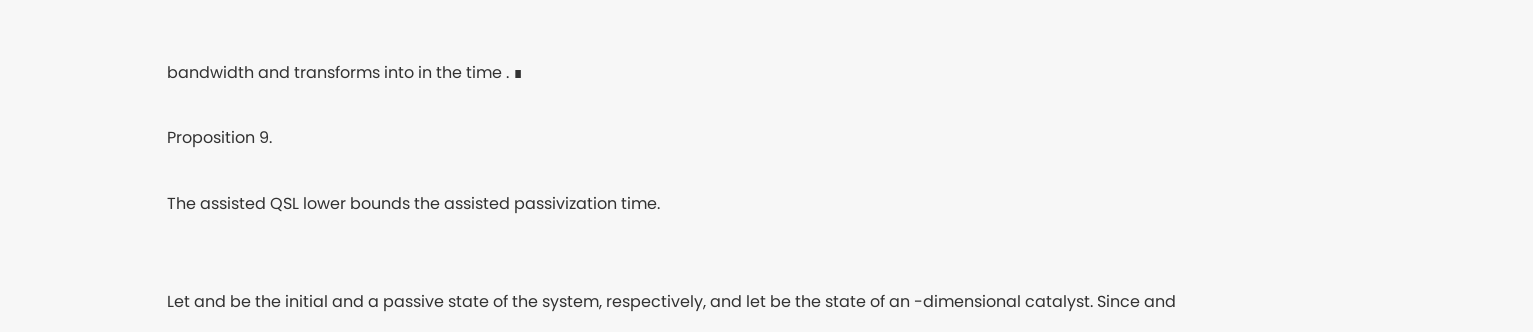bandwidth and transforms into in the time . ∎

Proposition 9.

The assisted QSL lower bounds the assisted passivization time.


Let and be the initial and a passive state of the system, respectively, and let be the state of an -dimensional catalyst. Since and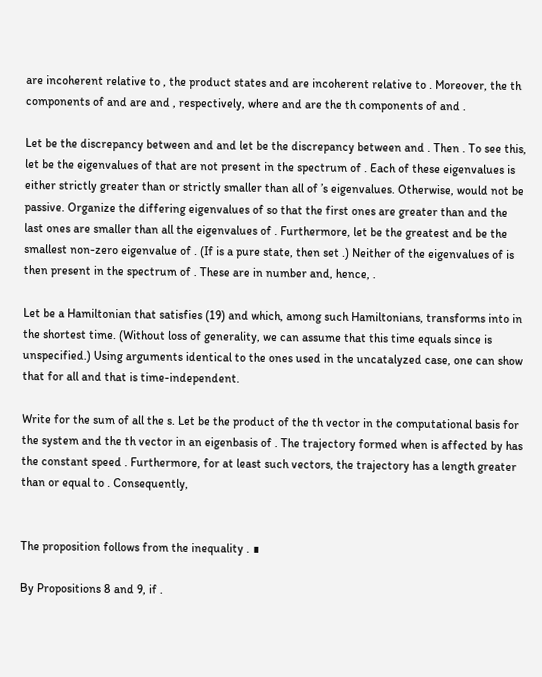are incoherent relative to , the product states and are incoherent relative to . Moreover, the th components of and are and , respectively, where and are the th components of and .

Let be the discrepancy between and and let be the discrepancy between and . Then . To see this, let be the eigenvalues of that are not present in the spectrum of . Each of these eigenvalues is either strictly greater than or strictly smaller than all of ’s eigenvalues. Otherwise, would not be passive. Organize the differing eigenvalues of so that the first ones are greater than and the last ones are smaller than all the eigenvalues of . Furthermore, let be the greatest and be the smallest non-zero eigenvalue of . (If is a pure state, then set .) Neither of the eigenvalues of is then present in the spectrum of . These are in number and, hence, .

Let be a Hamiltonian that satisfies (19) and which, among such Hamiltonians, transforms into in the shortest time. (Without loss of generality, we can assume that this time equals since is unspecified.) Using arguments identical to the ones used in the uncatalyzed case, one can show that for all and that is time-independent.

Write for the sum of all the s. Let be the product of the th vector in the computational basis for the system and the th vector in an eigenbasis of . The trajectory formed when is affected by has the constant speed . Furthermore, for at least such vectors, the trajectory has a length greater than or equal to . Consequently,


The proposition follows from the inequality . ∎

By Propositions 8 and 9, if .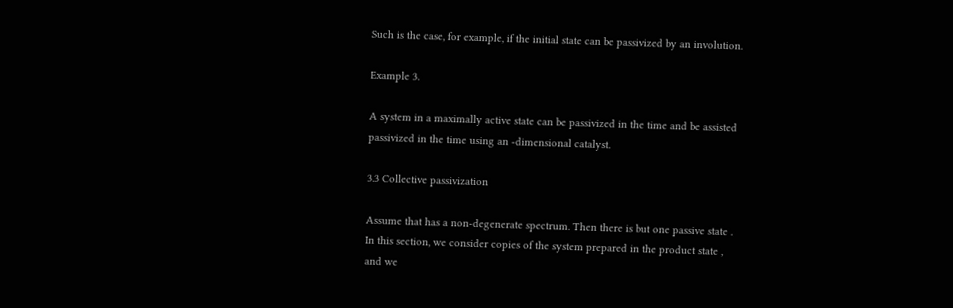Such is the case, for example, if the initial state can be passivized by an involution.

Example 3.

A system in a maximally active state can be passivized in the time and be assisted passivized in the time using an -dimensional catalyst.

3.3 Collective passivization

Assume that has a non-degenerate spectrum. Then there is but one passive state . In this section, we consider copies of the system prepared in the product state , and we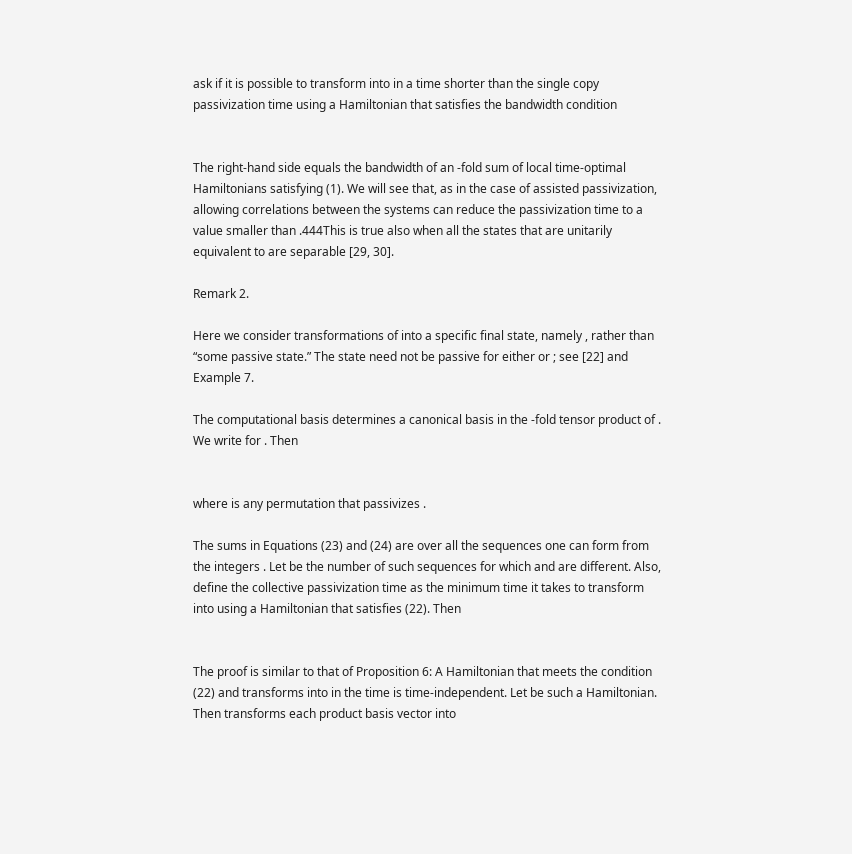ask if it is possible to transform into in a time shorter than the single copy passivization time using a Hamiltonian that satisfies the bandwidth condition


The right-hand side equals the bandwidth of an -fold sum of local time-optimal Hamiltonians satisfying (1). We will see that, as in the case of assisted passivization, allowing correlations between the systems can reduce the passivization time to a value smaller than .444This is true also when all the states that are unitarily equivalent to are separable [29, 30].

Remark 2.

Here we consider transformations of into a specific final state, namely , rather than “some passive state.” The state need not be passive for either or ; see [22] and Example 7.

The computational basis determines a canonical basis in the -fold tensor product of . We write for . Then


where is any permutation that passivizes .

The sums in Equations (23) and (24) are over all the sequences one can form from the integers . Let be the number of such sequences for which and are different. Also, define the collective passivization time as the minimum time it takes to transform into using a Hamiltonian that satisfies (22). Then


The proof is similar to that of Proposition 6: A Hamiltonian that meets the condition (22) and transforms into in the time is time-independent. Let be such a Hamiltonian. Then transforms each product basis vector into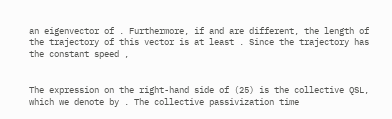an eigenvector of . Furthermore, if and are different, the length of the trajectory of this vector is at least . Since the trajectory has the constant speed ,


The expression on the right-hand side of (25) is the collective QSL, which we denote by . The collective passivization time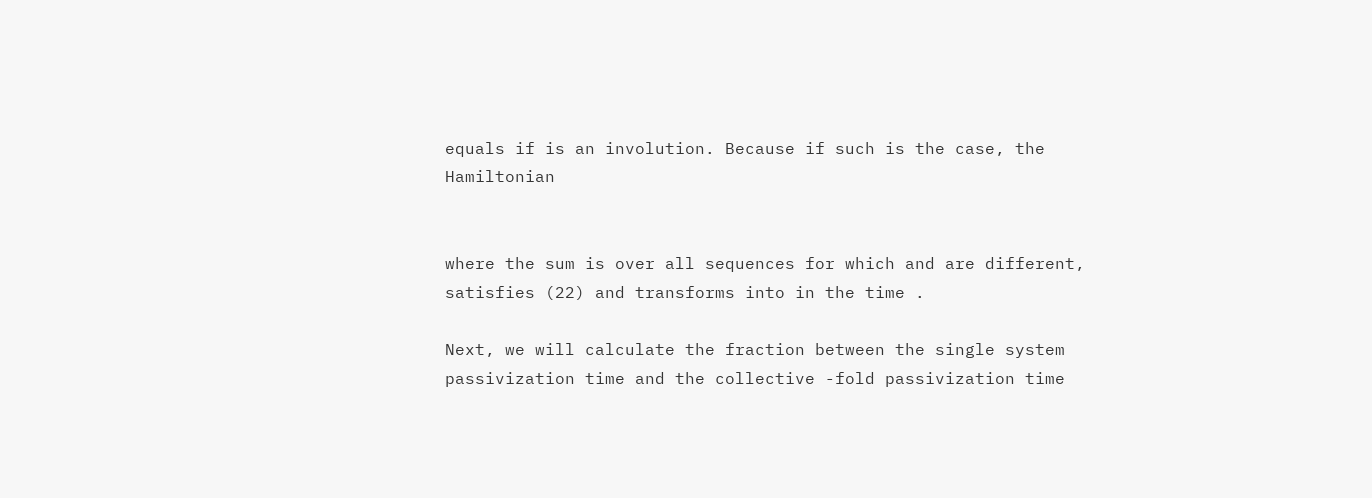equals if is an involution. Because if such is the case, the Hamiltonian


where the sum is over all sequences for which and are different, satisfies (22) and transforms into in the time .

Next, we will calculate the fraction between the single system passivization time and the collective -fold passivization time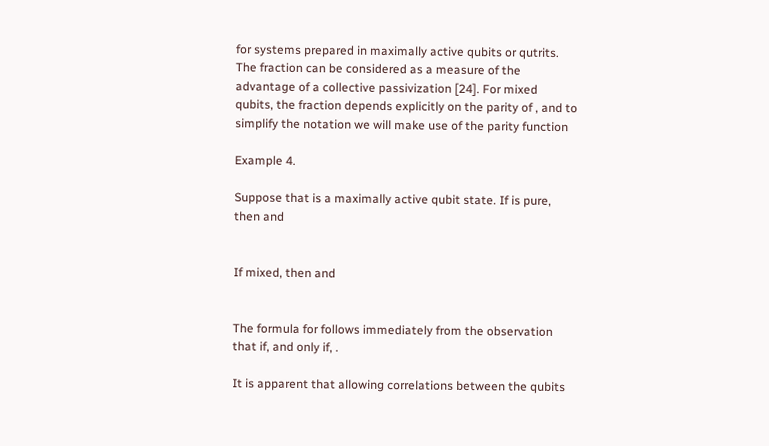for systems prepared in maximally active qubits or qutrits. The fraction can be considered as a measure of the advantage of a collective passivization [24]. For mixed qubits, the fraction depends explicitly on the parity of , and to simplify the notation we will make use of the parity function

Example 4.

Suppose that is a maximally active qubit state. If is pure, then and


If mixed, then and


The formula for follows immediately from the observation that if, and only if, .

It is apparent that allowing correlations between the qubits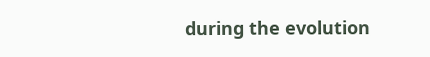during the evolution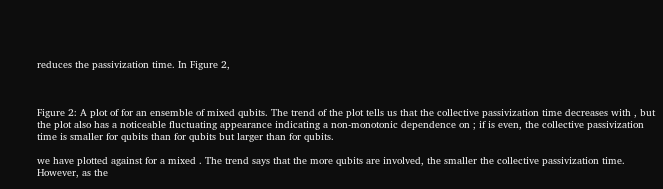reduces the passivization time. In Figure 2,



Figure 2: A plot of for an ensemble of mixed qubits. The trend of the plot tells us that the collective passivization time decreases with , but the plot also has a noticeable fluctuating appearance indicating a non-monotonic dependence on ; if is even, the collective passivization time is smaller for qubits than for qubits but larger than for qubits.

we have plotted against for a mixed . The trend says that the more qubits are involved, the smaller the collective passivization time. However, as the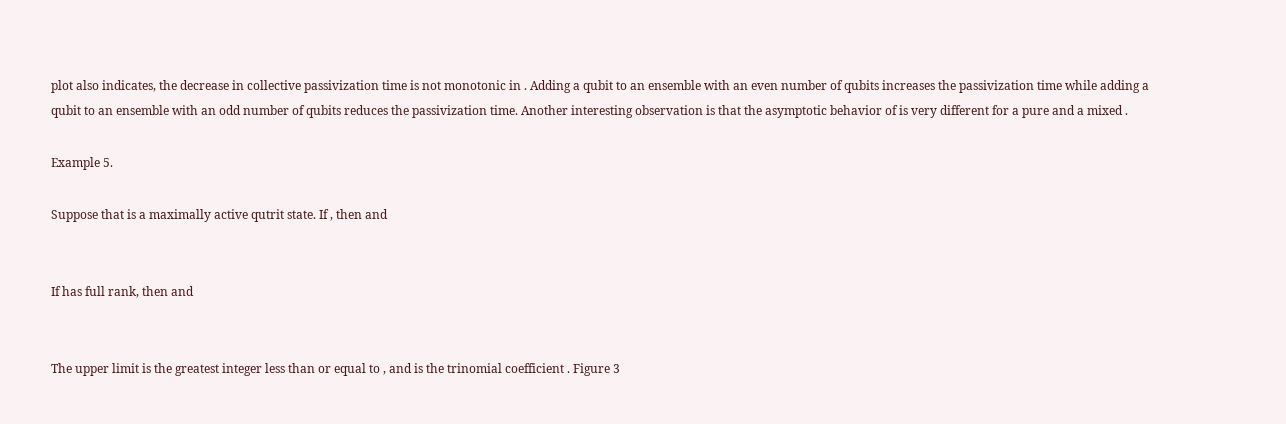plot also indicates, the decrease in collective passivization time is not monotonic in . Adding a qubit to an ensemble with an even number of qubits increases the passivization time while adding a qubit to an ensemble with an odd number of qubits reduces the passivization time. Another interesting observation is that the asymptotic behavior of is very different for a pure and a mixed .

Example 5.

Suppose that is a maximally active qutrit state. If , then and


If has full rank, then and


The upper limit is the greatest integer less than or equal to , and is the trinomial coefficient . Figure 3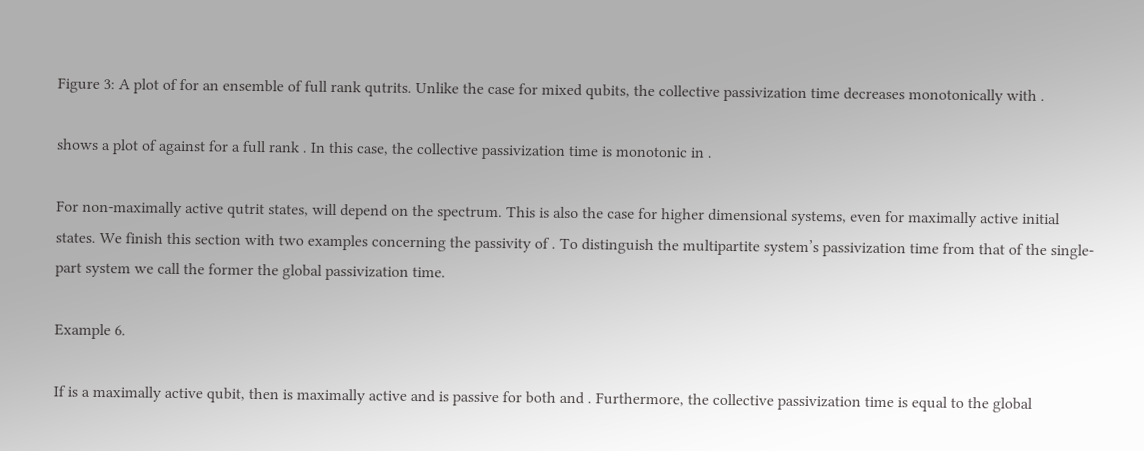Figure 3: A plot of for an ensemble of full rank qutrits. Unlike the case for mixed qubits, the collective passivization time decreases monotonically with .

shows a plot of against for a full rank . In this case, the collective passivization time is monotonic in .

For non-maximally active qutrit states, will depend on the spectrum. This is also the case for higher dimensional systems, even for maximally active initial states. We finish this section with two examples concerning the passivity of . To distinguish the multipartite system’s passivization time from that of the single-part system we call the former the global passivization time.

Example 6.

If is a maximally active qubit, then is maximally active and is passive for both and . Furthermore, the collective passivization time is equal to the global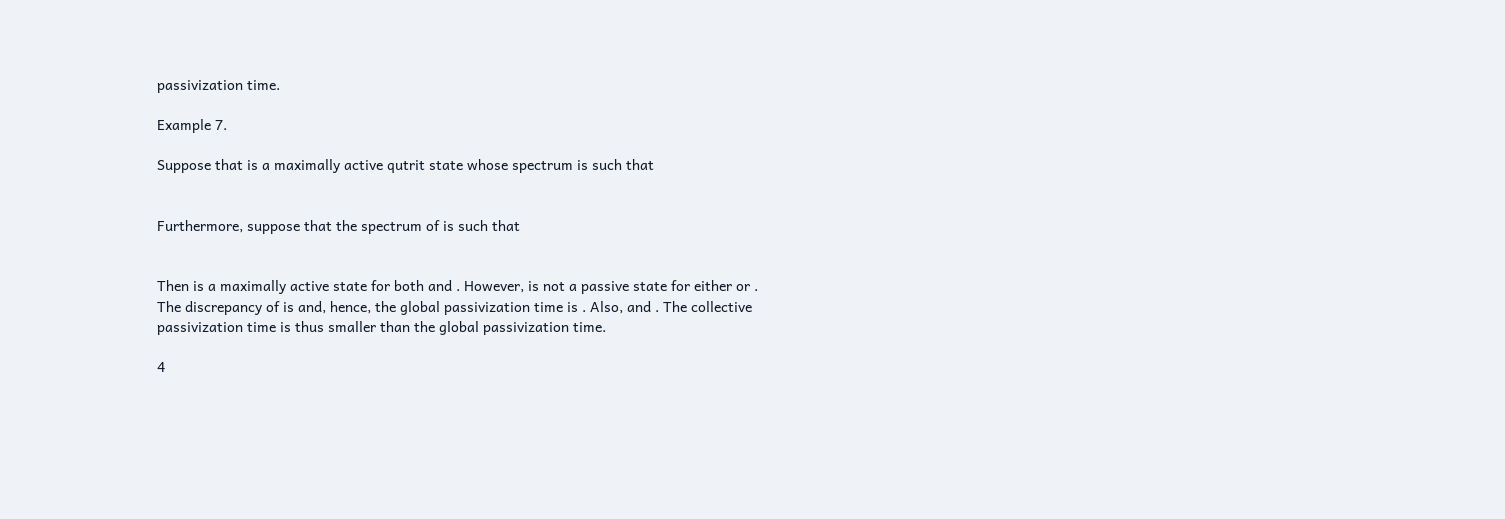passivization time.

Example 7.

Suppose that is a maximally active qutrit state whose spectrum is such that


Furthermore, suppose that the spectrum of is such that


Then is a maximally active state for both and . However, is not a passive state for either or . The discrepancy of is and, hence, the global passivization time is . Also, and . The collective passivization time is thus smaller than the global passivization time.

4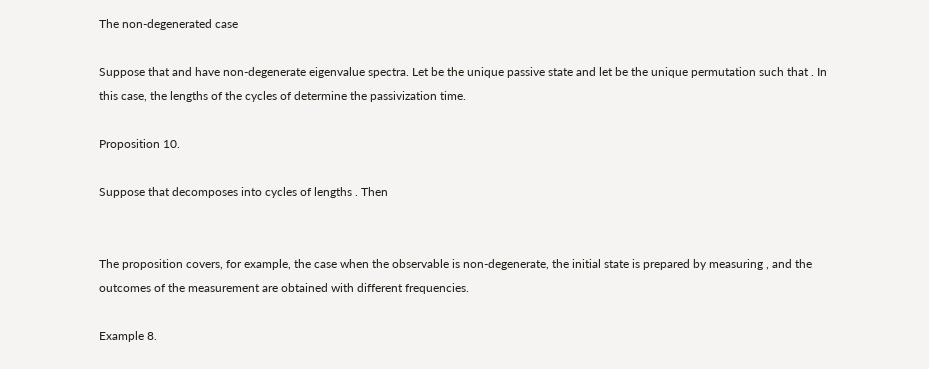The non-degenerated case

Suppose that and have non-degenerate eigenvalue spectra. Let be the unique passive state and let be the unique permutation such that . In this case, the lengths of the cycles of determine the passivization time.

Proposition 10.

Suppose that decomposes into cycles of lengths . Then


The proposition covers, for example, the case when the observable is non-degenerate, the initial state is prepared by measuring , and the outcomes of the measurement are obtained with different frequencies.

Example 8.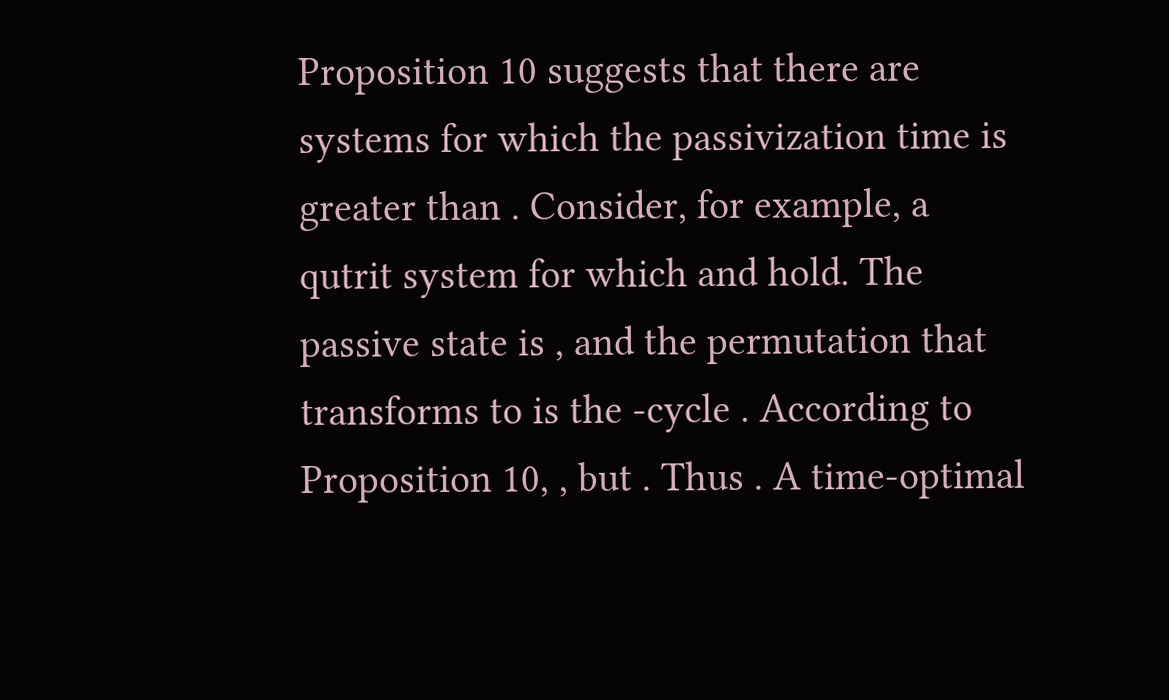Proposition 10 suggests that there are systems for which the passivization time is greater than . Consider, for example, a qutrit system for which and hold. The passive state is , and the permutation that transforms to is the -cycle . According to Proposition 10, , but . Thus . A time-optimal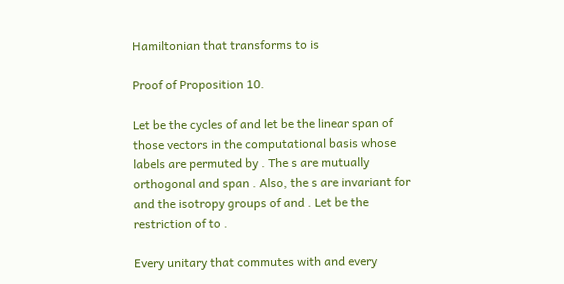Hamiltonian that transforms to is

Proof of Proposition 10.

Let be the cycles of and let be the linear span of those vectors in the computational basis whose labels are permuted by . The s are mutually orthogonal and span . Also, the s are invariant for and the isotropy groups of and . Let be the restriction of to .

Every unitary that commutes with and every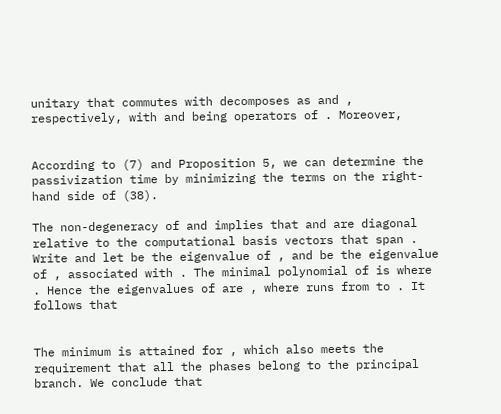unitary that commutes with decomposes as and , respectively, with and being operators of . Moreover,


According to (7) and Proposition 5, we can determine the passivization time by minimizing the terms on the right-hand side of (38).

The non-degeneracy of and implies that and are diagonal relative to the computational basis vectors that span . Write and let be the eigenvalue of , and be the eigenvalue of , associated with . The minimal polynomial of is where . Hence the eigenvalues of are , where runs from to . It follows that


The minimum is attained for , which also meets the requirement that all the phases belong to the principal branch. We conclude that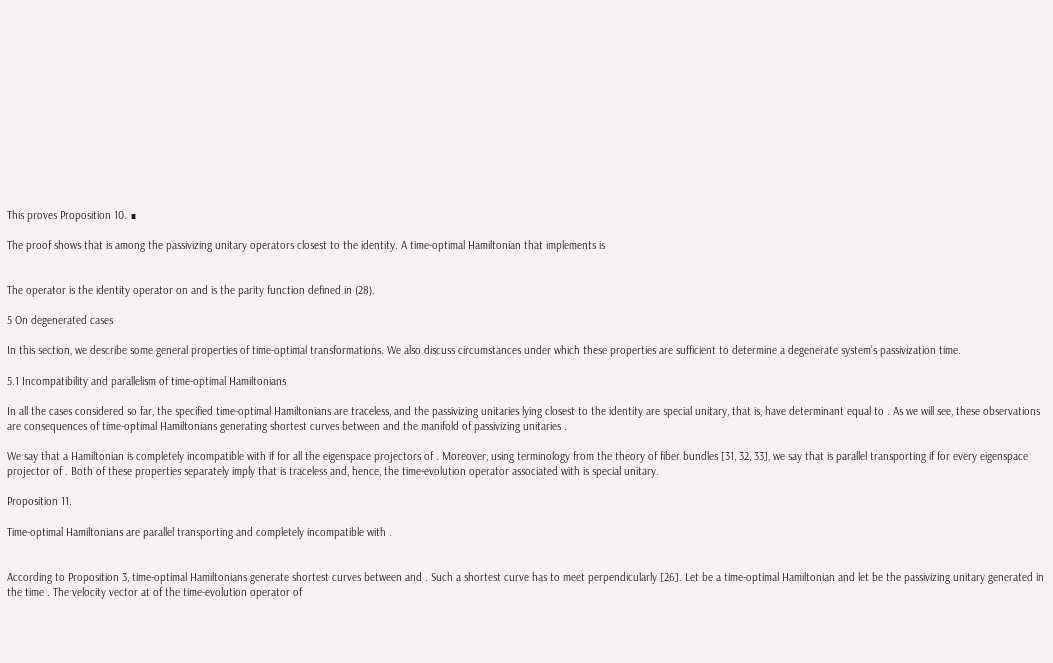This proves Proposition 10. ∎

The proof shows that is among the passivizing unitary operators closest to the identity. A time-optimal Hamiltonian that implements is


The operator is the identity operator on and is the parity function defined in (28).

5 On degenerated cases

In this section, we describe some general properties of time-optimal transformations. We also discuss circumstances under which these properties are sufficient to determine a degenerate system’s passivization time.

5.1 Incompatibility and parallelism of time-optimal Hamiltonians

In all the cases considered so far, the specified time-optimal Hamiltonians are traceless, and the passivizing unitaries lying closest to the identity are special unitary, that is, have determinant equal to . As we will see, these observations are consequences of time-optimal Hamiltonians generating shortest curves between and the manifold of passivizing unitaries .

We say that a Hamiltonian is completely incompatible with if for all the eigenspace projectors of . Moreover, using terminology from the theory of fiber bundles [31, 32, 33], we say that is parallel transporting if for every eigenspace projector of . Both of these properties separately imply that is traceless and, hence, the time-evolution operator associated with is special unitary.

Proposition 11.

Time-optimal Hamiltonians are parallel transporting and completely incompatible with .


According to Proposition 3, time-optimal Hamiltonians generate shortest curves between and . Such a shortest curve has to meet perpendicularly [26]. Let be a time-optimal Hamiltonian and let be the passivizing unitary generated in the time . The velocity vector at of the time-evolution operator of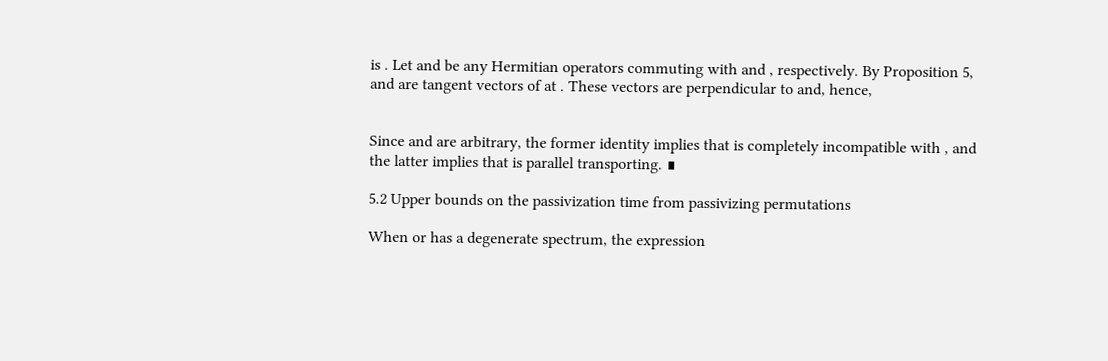is . Let and be any Hermitian operators commuting with and , respectively. By Proposition 5, and are tangent vectors of at . These vectors are perpendicular to and, hence,


Since and are arbitrary, the former identity implies that is completely incompatible with , and the latter implies that is parallel transporting. ∎

5.2 Upper bounds on the passivization time from passivizing permutations

When or has a degenerate spectrum, the expression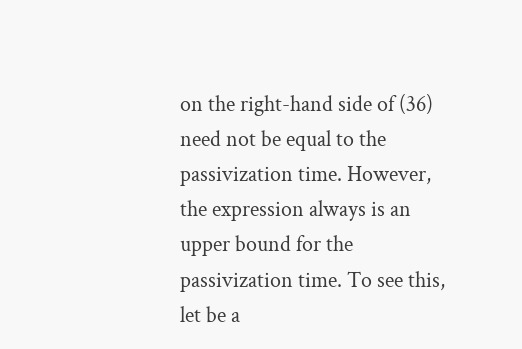on the right-hand side of (36) need not be equal to the passivization time. However, the expression always is an upper bound for the passivization time. To see this, let be a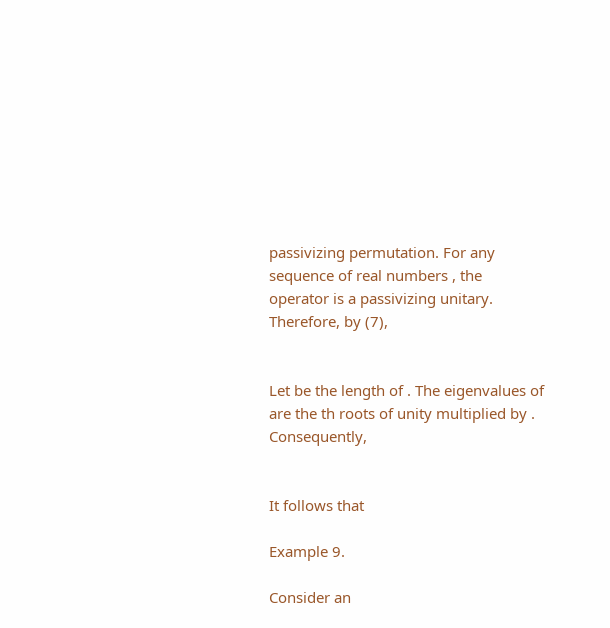passivizing permutation. For any sequence of real numbers , the operator is a passivizing unitary. Therefore, by (7),


Let be the length of . The eigenvalues of are the th roots of unity multiplied by . Consequently,


It follows that

Example 9.

Consider an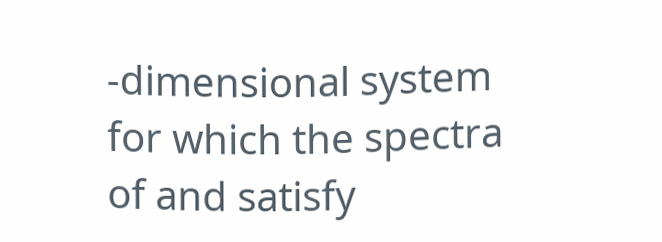-dimensional system for which the spectra of and satisfy